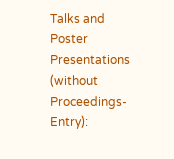Talks and Poster Presentations (without Proceedings-Entry):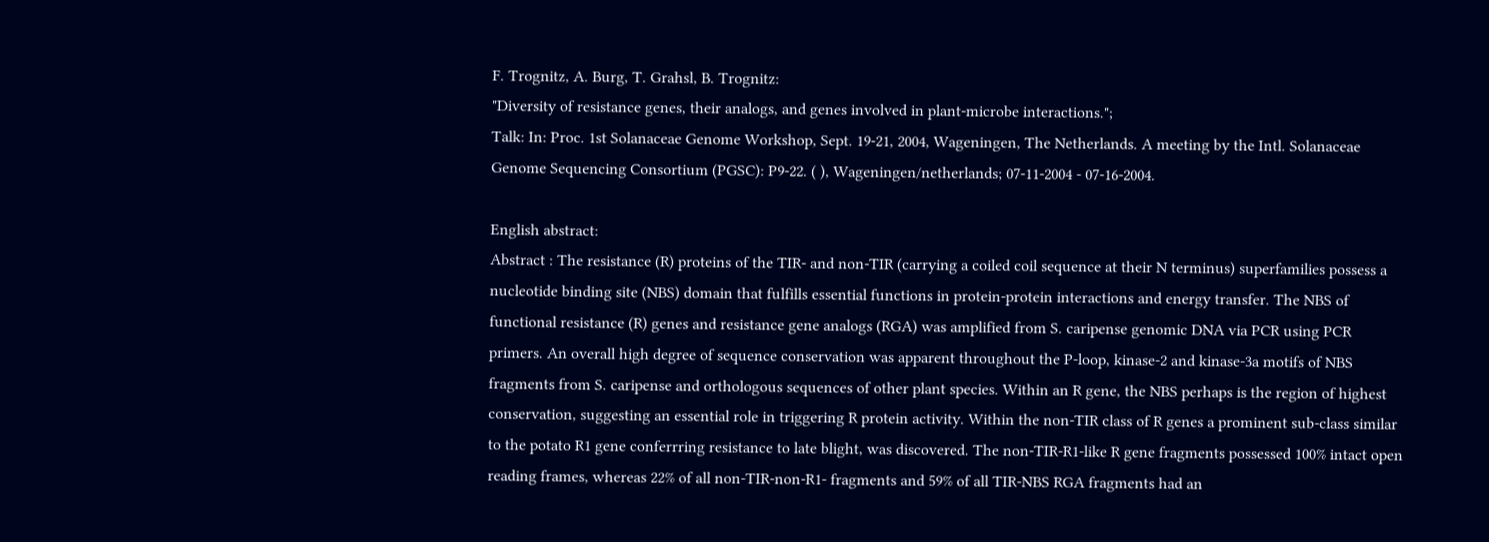F. Trognitz, A. Burg, T. Grahsl, B. Trognitz:
"Diversity of resistance genes, their analogs, and genes involved in plant-microbe interactions.";
Talk: In: Proc. 1st Solanaceae Genome Workshop, Sept. 19-21, 2004, Wageningen, The Netherlands. A meeting by the Intl. Solanaceae Genome Sequencing Consortium (PGSC): P9-22. ( ), Wageningen/netherlands; 07-11-2004 - 07-16-2004.

English abstract:
Abstract : The resistance (R) proteins of the TIR- and non-TIR (carrying a coiled coil sequence at their N terminus) superfamilies possess a nucleotide binding site (NBS) domain that fulfills essential functions in protein-protein interactions and energy transfer. The NBS of functional resistance (R) genes and resistance gene analogs (RGA) was amplified from S. caripense genomic DNA via PCR using PCR primers. An overall high degree of sequence conservation was apparent throughout the P-loop, kinase-2 and kinase-3a motifs of NBS fragments from S. caripense and orthologous sequences of other plant species. Within an R gene, the NBS perhaps is the region of highest conservation, suggesting an essential role in triggering R protein activity. Within the non-TIR class of R genes a prominent sub-class similar to the potato R1 gene conferrring resistance to late blight, was discovered. The non-TIR-R1-like R gene fragments possessed 100% intact open reading frames, whereas 22% of all non-TIR-non-R1- fragments and 59% of all TIR-NBS RGA fragments had an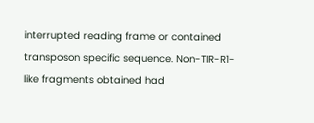interrupted reading frame or contained transposon specific sequence. Non-TIR-R1-like fragments obtained had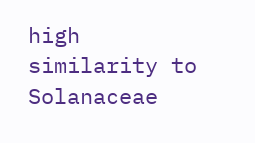high similarity to Solanaceae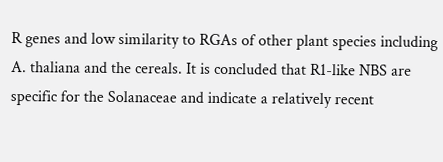R genes and low similarity to RGAs of other plant species including A. thaliana and the cereals. It is concluded that R1-like NBS are specific for the Solanaceae and indicate a relatively recent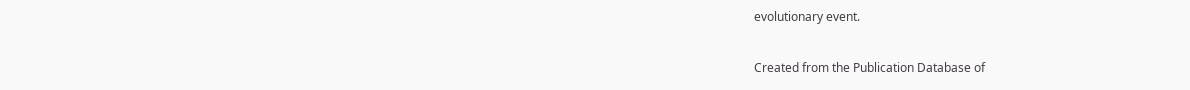evolutionary event.

Created from the Publication Database of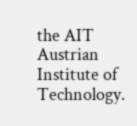the AIT Austrian Institute of Technology.